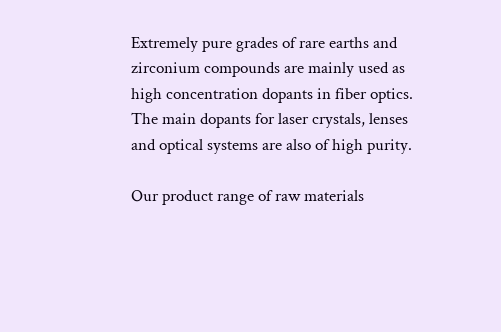Extremely pure grades of rare earths and zirconium compounds are mainly used as high concentration dopants in fiber optics. The main dopants for laser crystals, lenses and optical systems are also of high purity.

Our product range of raw materials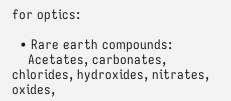for optics:

  • Rare earth compounds:
    Acetates, carbonates, chlorides, hydroxides, nitrates, oxides,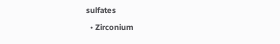sulfates
  • Zirconium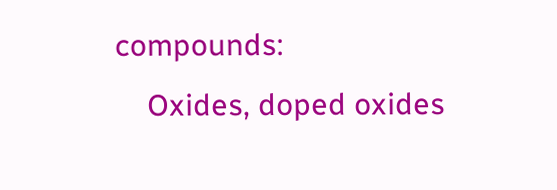compounds:
    Oxides, doped oxides